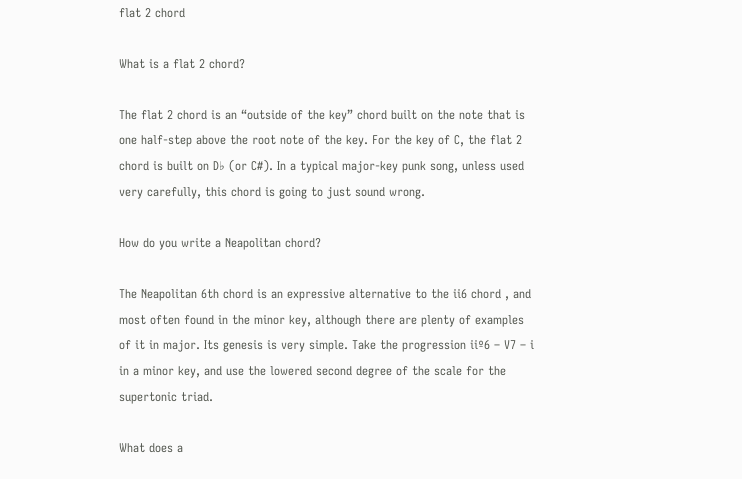flat 2 chord

What is a flat 2 chord?

The flat 2 chord is an “outside of the key” chord built on the note that is one half-step above the root note of the key. For the key of C, the flat 2 chord is built on D♭ (or C#). In a typical major-key punk song, unless used very carefully, this chord is going to just sound wrong.

How do you write a Neapolitan chord?

The Neapolitan 6th chord is an expressive alternative to the ii6 chord , and most often found in the minor key, although there are plenty of examples of it in major. Its genesis is very simple. Take the progression iiº6 – V7 – i in a minor key, and use the lowered second degree of the scale for the supertonic triad.

What does a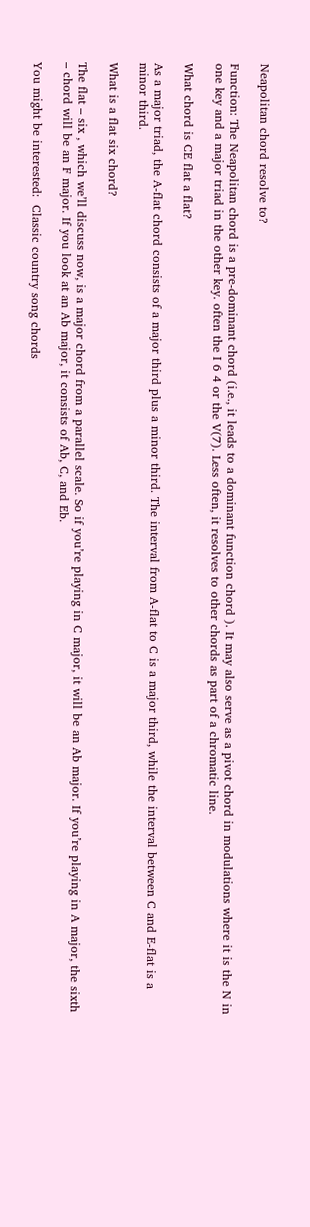Neapolitan chord resolve to?

Function: The Neapolitan chord is a pre-dominant chord (i.e., it leads to a dominant function chord ). It may also serve as a pivot chord in modulations where it is the N in one key and a major triad in the other key. often the I 6 4 or the V(7). Less often, it resolves to other chords as part of a chromatic line.

What chord is CE flat a flat?

As a major triad, the A-flat chord consists of a major third plus a minor third. The interval from A-flat to C is a major third, while the interval between C and E-flat is a minor third.

What is a flat six chord?

The flat – six , which we’ll discuss now, is a major chord from a parallel scale. So if you’re playing in C major, it will be an Ab major. If you’re playing in A major, the sixth – chord will be an F major. If you look at an Ab major, it consists of Ab, C, and Eb.

You might be interested:  Classic country song chords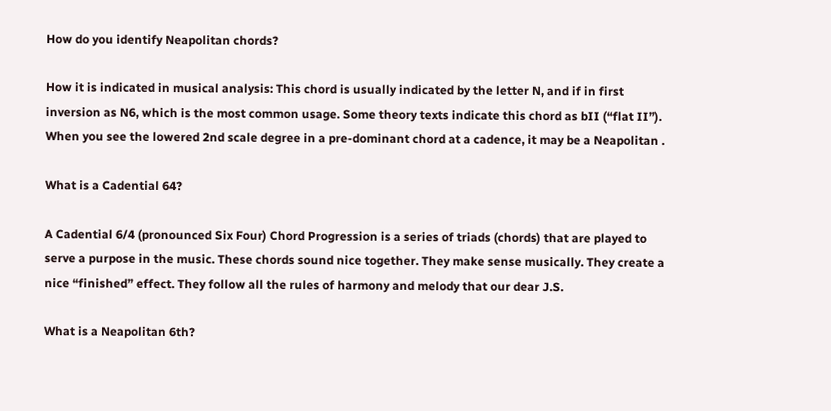How do you identify Neapolitan chords?

How it is indicated in musical analysis: This chord is usually indicated by the letter N, and if in first inversion as N6, which is the most common usage. Some theory texts indicate this chord as bII (“flat II”). When you see the lowered 2nd scale degree in a pre-dominant chord at a cadence, it may be a Neapolitan .

What is a Cadential 64?

A Cadential 6/4 (pronounced Six Four) Chord Progression is a series of triads (chords) that are played to serve a purpose in the music. These chords sound nice together. They make sense musically. They create a nice “finished” effect. They follow all the rules of harmony and melody that our dear J.S.

What is a Neapolitan 6th?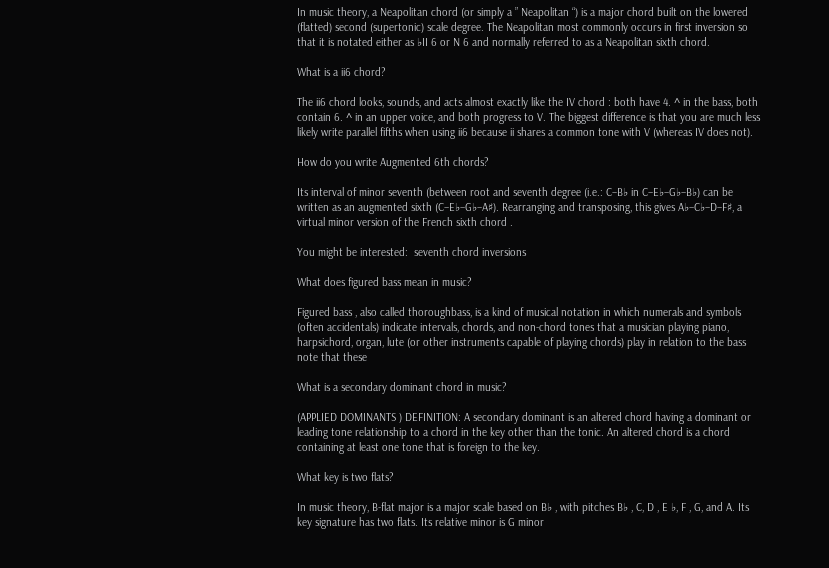In music theory, a Neapolitan chord (or simply a ” Neapolitan “) is a major chord built on the lowered (flatted) second (supertonic) scale degree. The Neapolitan most commonly occurs in first inversion so that it is notated either as ♭II 6 or N 6 and normally referred to as a Neapolitan sixth chord.

What is a ii6 chord?

The ii6 chord looks, sounds, and acts almost exactly like the IV chord : both have 4. ^ in the bass, both contain 6. ^ in an upper voice, and both progress to V. The biggest difference is that you are much less likely write parallel fifths when using ii6 because ii shares a common tone with V (whereas IV does not).

How do you write Augmented 6th chords?

Its interval of minor seventh (between root and seventh degree (i.e.: C–B♭ in C–E♭–G♭–B♭) can be written as an augmented sixth (C–E♭–G♭–A♯). Rearranging and transposing, this gives A♭–C♭–D–F♯, a virtual minor version of the French sixth chord .

You might be interested:  seventh chord inversions

What does figured bass mean in music?

Figured bass , also called thoroughbass, is a kind of musical notation in which numerals and symbols (often accidentals) indicate intervals, chords, and non-chord tones that a musician playing piano, harpsichord, organ, lute (or other instruments capable of playing chords) play in relation to the bass note that these

What is a secondary dominant chord in music?

(APPLIED DOMINANTS ) DEFINITION: A secondary dominant is an altered chord having a dominant or leading tone relationship to a chord in the key other than the tonic. An altered chord is a chord containing at least one tone that is foreign to the key.

What key is two flats?

In music theory, B-flat major is a major scale based on B♭ , with pitches B♭ , C, D , E ♭, F , G, and A. Its key signature has two flats. Its relative minor is G minor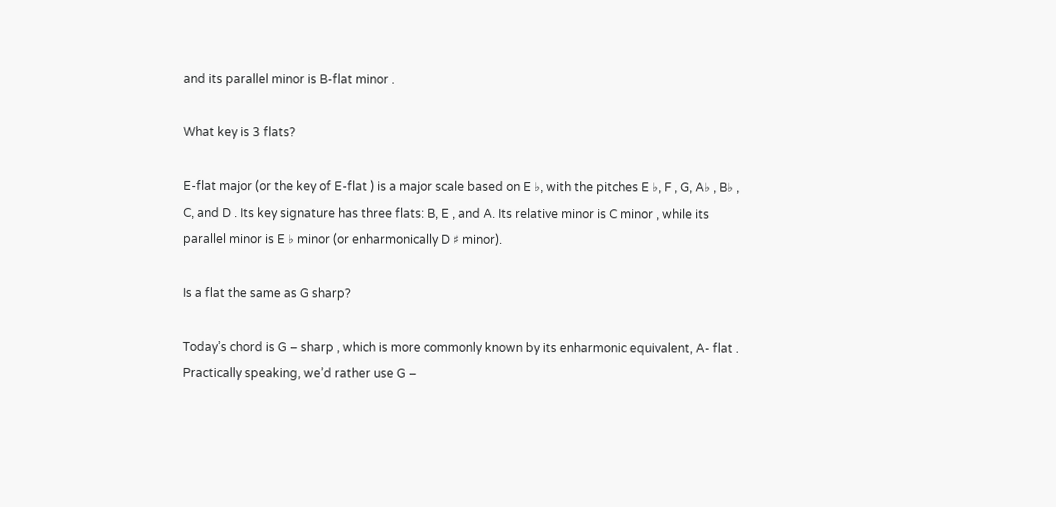and its parallel minor is B-flat minor .

What key is 3 flats?

E-flat major (or the key of E-flat ) is a major scale based on E ♭, with the pitches E ♭, F , G, A♭ , B♭ , C, and D . Its key signature has three flats: B, E , and A. Its relative minor is C minor , while its parallel minor is E ♭ minor (or enharmonically D ♯ minor).

Is a flat the same as G sharp?

Today’s chord is G – sharp , which is more commonly known by its enharmonic equivalent, A- flat . Practically speaking, we’d rather use G –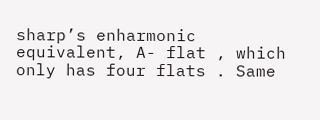sharp’s enharmonic equivalent, A- flat , which only has four flats . Same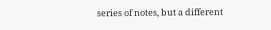series of notes, but a different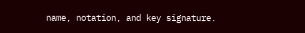name, notation, and key signature.